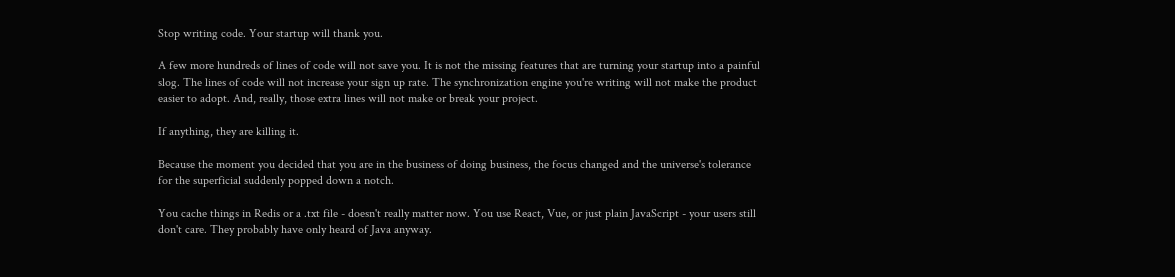Stop writing code. Your startup will thank you.

A few more hundreds of lines of code will not save you. It is not the missing features that are turning your startup into a painful slog. The lines of code will not increase your sign up rate. The synchronization engine you're writing will not make the product easier to adopt. And, really, those extra lines will not make or break your project.

If anything, they are killing it.

Because the moment you decided that you are in the business of doing business, the focus changed and the universe's tolerance for the superficial suddenly popped down a notch.

You cache things in Redis or a .txt file - doesn't really matter now. You use React, Vue, or just plain JavaScript - your users still don't care. They probably have only heard of Java anyway.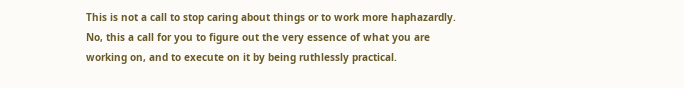This is not a call to stop caring about things or to work more haphazardly. No, this a call for you to figure out the very essence of what you are working on, and to execute on it by being ruthlessly practical.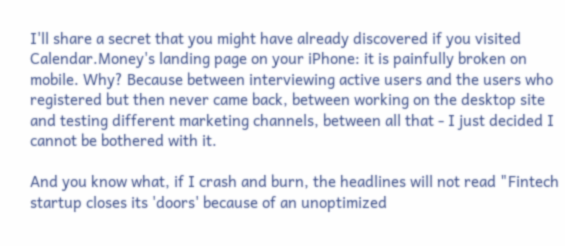I'll share a secret that you might have already discovered if you visited Calendar.Money's landing page on your iPhone: it is painfully broken on mobile. Why? Because between interviewing active users and the users who registered but then never came back, between working on the desktop site and testing different marketing channels, between all that - I just decided I cannot be bothered with it.

And you know what, if I crash and burn, the headlines will not read "Fintech startup closes its 'doors' because of an unoptimized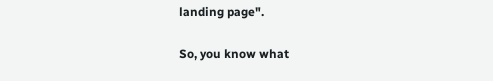landing page".

So, you know what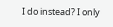I do instead? I only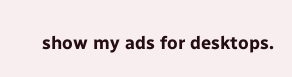show my ads for desktops.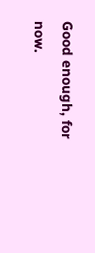Good enough, for now.